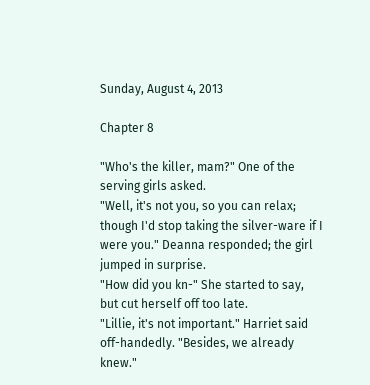Sunday, August 4, 2013

Chapter 8

"Who's the killer, mam?" One of the serving girls asked.
"Well, it's not you, so you can relax; though I'd stop taking the silver-ware if I were you." Deanna responded; the girl jumped in surprise.
"How did you kn-" She started to say, but cut herself off too late.
"Lillie, it's not important." Harriet said off-handedly. "Besides, we already knew."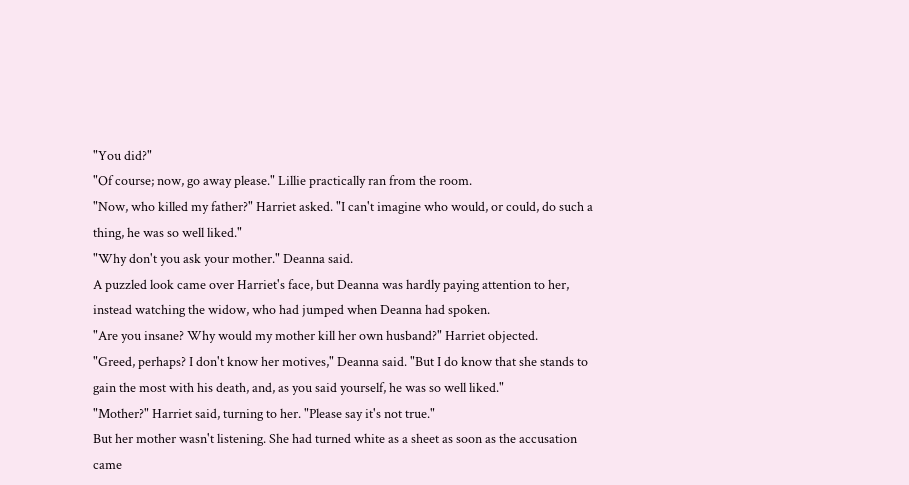"You did?"
"Of course; now, go away please." Lillie practically ran from the room.
"Now, who killed my father?" Harriet asked. "I can't imagine who would, or could, do such a thing, he was so well liked."
"Why don't you ask your mother." Deanna said.
A puzzled look came over Harriet's face, but Deanna was hardly paying attention to her, instead watching the widow, who had jumped when Deanna had spoken.
"Are you insane? Why would my mother kill her own husband?" Harriet objected.
"Greed, perhaps? I don't know her motives," Deanna said. "But I do know that she stands to gain the most with his death, and, as you said yourself, he was so well liked."
"Mother?" Harriet said, turning to her. "Please say it's not true."
But her mother wasn't listening. She had turned white as a sheet as soon as the accusation came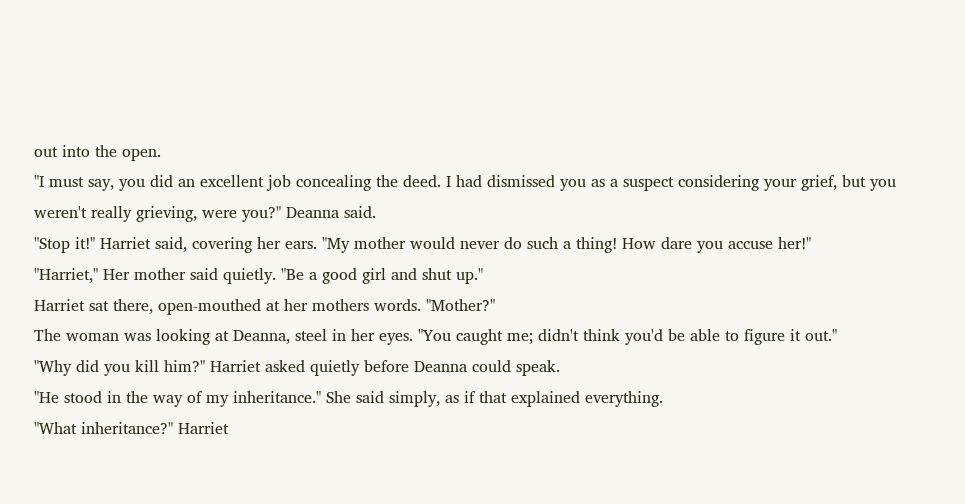out into the open.
"I must say, you did an excellent job concealing the deed. I had dismissed you as a suspect considering your grief, but you weren't really grieving, were you?" Deanna said.
"Stop it!" Harriet said, covering her ears. "My mother would never do such a thing! How dare you accuse her!"
"Harriet," Her mother said quietly. "Be a good girl and shut up."
Harriet sat there, open-mouthed at her mothers words. "Mother?"
The woman was looking at Deanna, steel in her eyes. "You caught me; didn't think you'd be able to figure it out."
"Why did you kill him?" Harriet asked quietly before Deanna could speak.
"He stood in the way of my inheritance." She said simply, as if that explained everything.
"What inheritance?" Harriet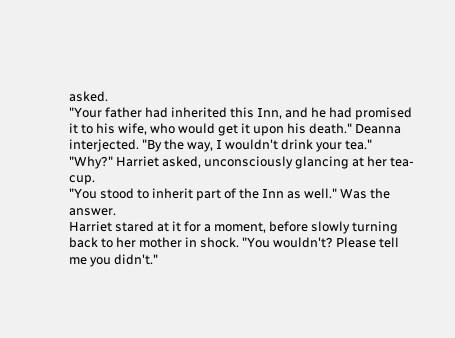asked.
"Your father had inherited this Inn, and he had promised it to his wife, who would get it upon his death." Deanna interjected. "By the way, I wouldn't drink your tea."
"Why?" Harriet asked, unconsciously glancing at her tea-cup.
"You stood to inherit part of the Inn as well." Was the answer.
Harriet stared at it for a moment, before slowly turning back to her mother in shock. "You wouldn't? Please tell me you didn't."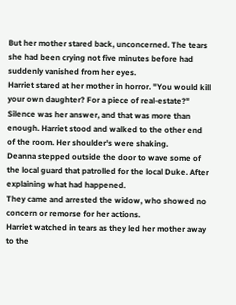But her mother stared back, unconcerned. The tears she had been crying not five minutes before had suddenly vanished from her eyes.
Harriet stared at her mother in horror. "You would kill your own daughter? For a piece of real-estate?"
Silence was her answer, and that was more than enough. Harriet stood and walked to the other end of the room. Her shoulder's were shaking.
Deanna stepped outside the door to wave some of the local guard that patrolled for the local Duke. After explaining what had happened.
They came and arrested the widow, who showed no concern or remorse for her actions.
Harriet watched in tears as they led her mother away to the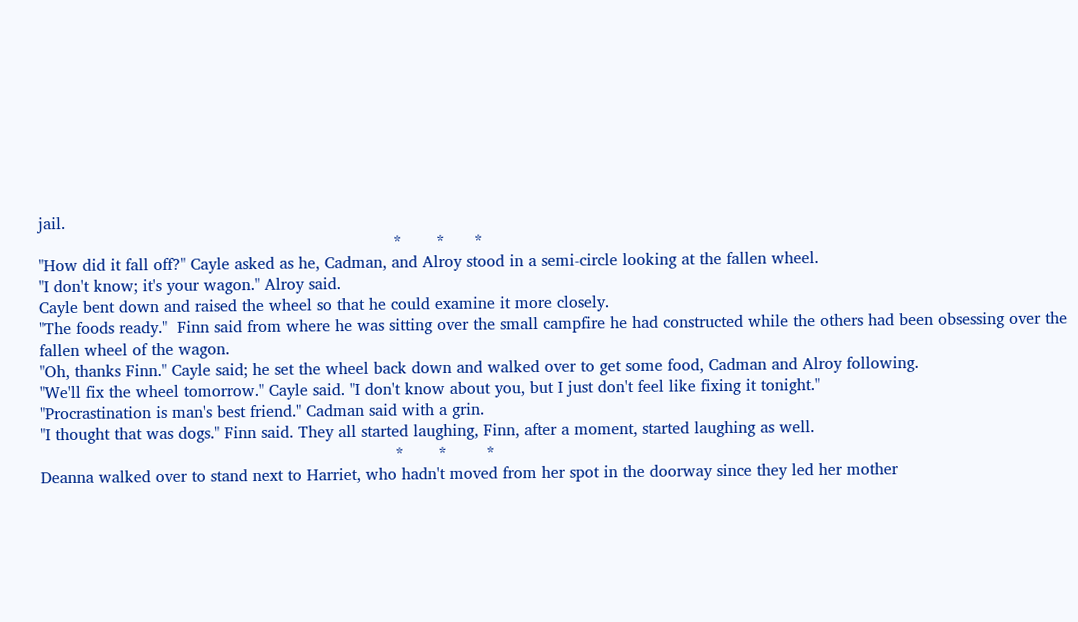jail.
                                                                       *       *      *
"How did it fall off?" Cayle asked as he, Cadman, and Alroy stood in a semi-circle looking at the fallen wheel.
"I don't know; it's your wagon." Alroy said.
Cayle bent down and raised the wheel so that he could examine it more closely.
"The foods ready."  Finn said from where he was sitting over the small campfire he had constructed while the others had been obsessing over the fallen wheel of the wagon.
"Oh, thanks Finn." Cayle said; he set the wheel back down and walked over to get some food, Cadman and Alroy following.
"We'll fix the wheel tomorrow." Cayle said. "I don't know about you, but I just don't feel like fixing it tonight."
"Procrastination is man's best friend." Cadman said with a grin.
"I thought that was dogs." Finn said. They all started laughing, Finn, after a moment, started laughing as well.
                                                                       *       *        *
Deanna walked over to stand next to Harriet, who hadn't moved from her spot in the doorway since they led her mother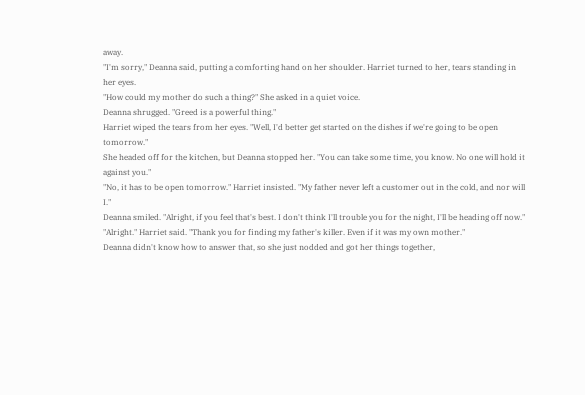away.
"I'm sorry," Deanna said, putting a comforting hand on her shoulder. Harriet turned to her, tears standing in her eyes.
"How could my mother do such a thing?" She asked in a quiet voice.
Deanna shrugged. "Greed is a powerful thing."
Harriet wiped the tears from her eyes. "Well, I'd better get started on the dishes if we're going to be open tomorrow."
She headed off for the kitchen, but Deanna stopped her. "You can take some time, you know. No one will hold it against you."
"No, it has to be open tomorrow." Harriet insisted. "My father never left a customer out in the cold, and nor will I."
Deanna smiled. "Alright, if you feel that's best. I don't think I'll trouble you for the night, I'll be heading off now."
"Alright." Harriet said. "Thank you for finding my father's killer. Even if it was my own mother."
Deanna didn't know how to answer that, so she just nodded and got her things together,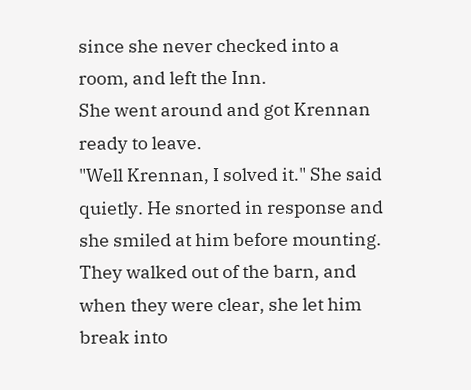since she never checked into a room, and left the Inn.
She went around and got Krennan ready to leave.
"Well Krennan, I solved it." She said quietly. He snorted in response and she smiled at him before mounting. They walked out of the barn, and when they were clear, she let him break into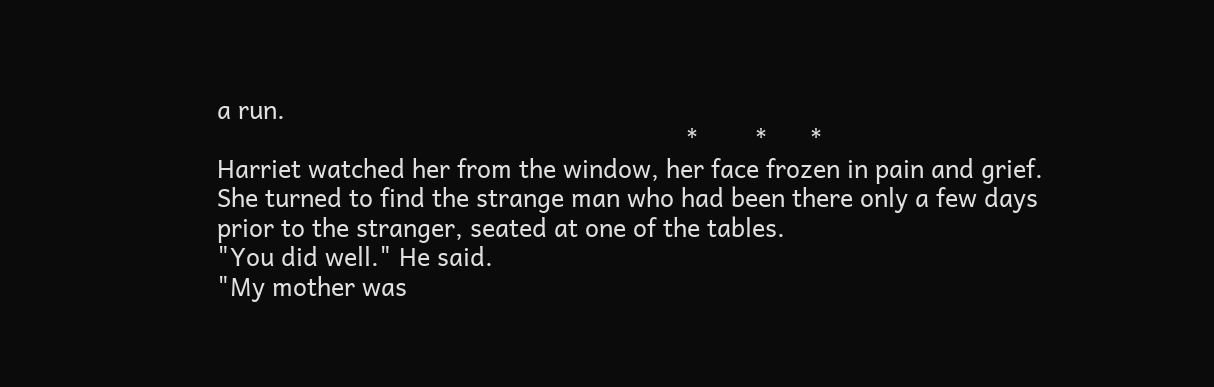a run.
                                                                   *        *      *
Harriet watched her from the window, her face frozen in pain and grief.
She turned to find the strange man who had been there only a few days prior to the stranger, seated at one of the tables.
"You did well." He said.
"My mother was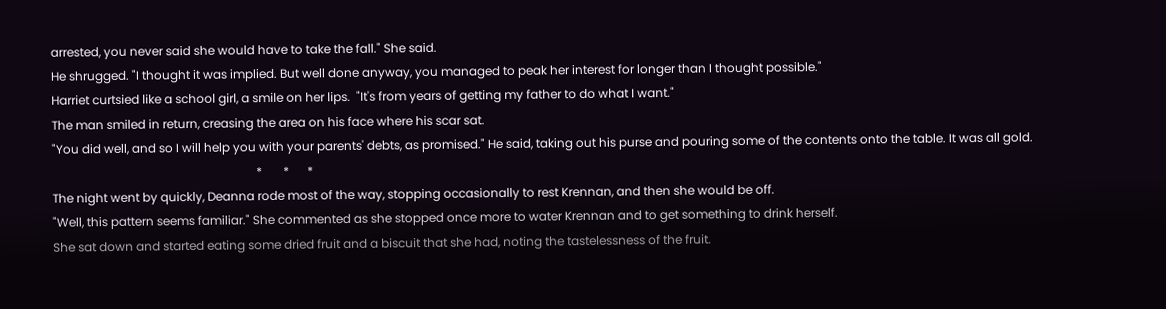arrested, you never said she would have to take the fall." She said.
He shrugged. "I thought it was implied. But well done anyway, you managed to peak her interest for longer than I thought possible."
Harriet curtsied like a school girl, a smile on her lips.  "It's from years of getting my father to do what I want."
The man smiled in return, creasing the area on his face where his scar sat.
"You did well, and so I will help you with your parents' debts, as promised." He said, taking out his purse and pouring some of the contents onto the table. It was all gold.
                                                                    *       *      *
The night went by quickly, Deanna rode most of the way, stopping occasionally to rest Krennan, and then she would be off.
"Well, this pattern seems familiar." She commented as she stopped once more to water Krennan and to get something to drink herself.
She sat down and started eating some dried fruit and a biscuit that she had, noting the tastelessness of the fruit.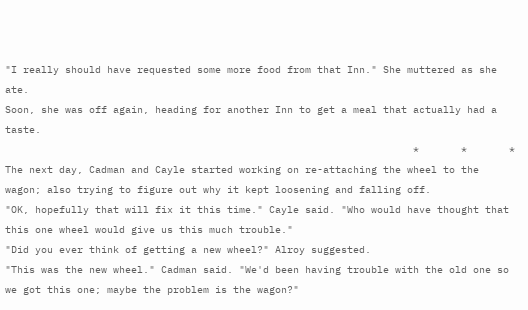"I really should have requested some more food from that Inn." She muttered as she ate.
Soon, she was off again, heading for another Inn to get a meal that actually had a taste.
                                                                    *       *       *
The next day, Cadman and Cayle started working on re-attaching the wheel to the wagon; also trying to figure out why it kept loosening and falling off.
"OK, hopefully that will fix it this time." Cayle said. "Who would have thought that this one wheel would give us this much trouble."
"Did you ever think of getting a new wheel?" Alroy suggested.
"This was the new wheel." Cadman said. "We'd been having trouble with the old one so we got this one; maybe the problem is the wagon?"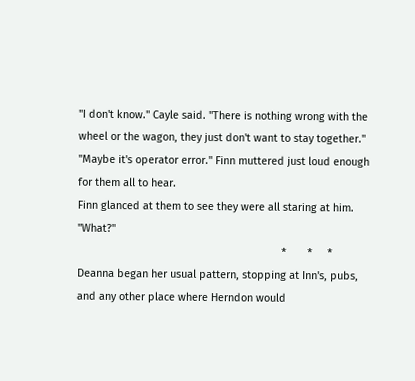"I don't know." Cayle said. "There is nothing wrong with the wheel or the wagon, they just don't want to stay together."
"Maybe it's operator error." Finn muttered just loud enough for them all to hear.
Finn glanced at them to see they were all staring at him. "What?"
                                                                    *       *     *
Deanna began her usual pattern, stopping at Inn's, pubs, and any other place where Herndon would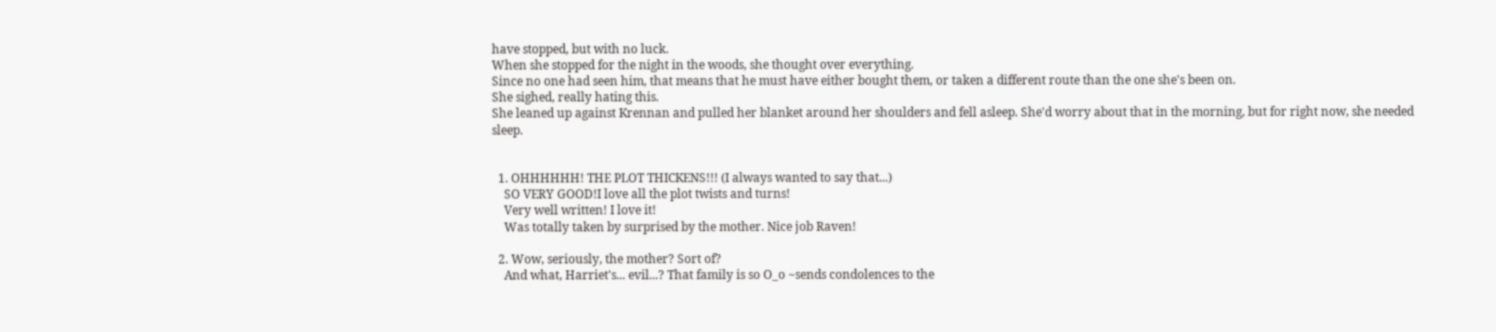have stopped, but with no luck.
When she stopped for the night in the woods, she thought over everything.
Since no one had seen him, that means that he must have either bought them, or taken a different route than the one she's been on.
She sighed, really hating this.
She leaned up against Krennan and pulled her blanket around her shoulders and fell asleep. She'd worry about that in the morning, but for right now, she needed sleep.


  1. OHHHHHH! THE PLOT THICKENS!!! (I always wanted to say that...)
    SO VERY GOOD!I love all the plot twists and turns!
    Very well written! I love it!
    Was totally taken by surprised by the mother. Nice job Raven!

  2. Wow, seriously, the mother? Sort of?
    And what, Harriet's... evil...? That family is so O_o ~sends condolences to the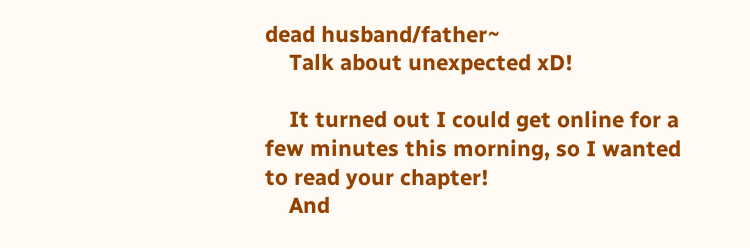dead husband/father~
    Talk about unexpected xD!

    It turned out I could get online for a few minutes this morning, so I wanted to read your chapter!
    And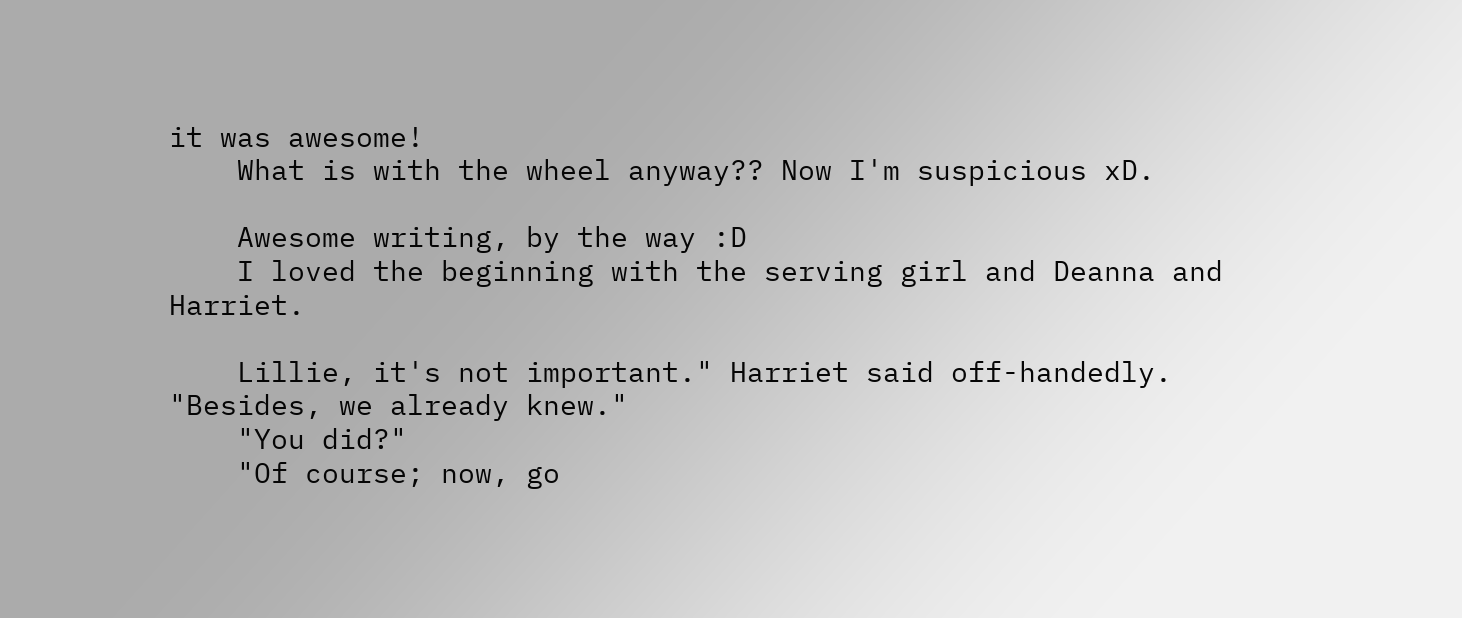it was awesome!
    What is with the wheel anyway?? Now I'm suspicious xD.

    Awesome writing, by the way :D
    I loved the beginning with the serving girl and Deanna and Harriet.

    Lillie, it's not important." Harriet said off-handedly. "Besides, we already knew."
    "You did?"
    "Of course; now, go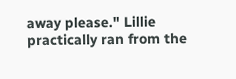away please." Lillie practically ran from the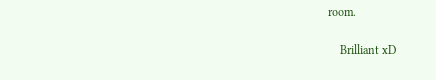room.

    Brilliant xD